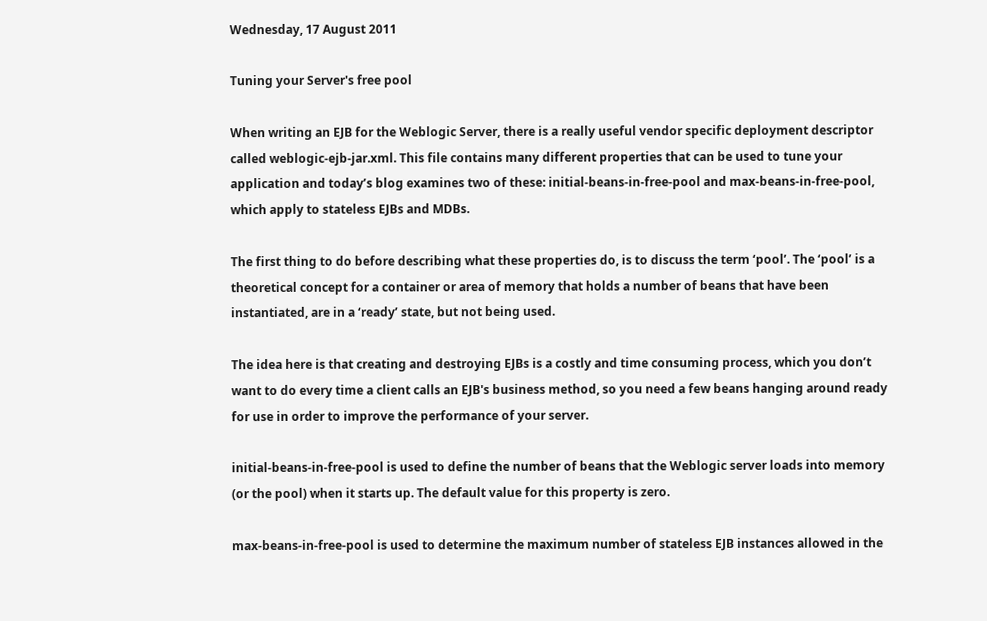Wednesday, 17 August 2011

Tuning your Server's free pool

When writing an EJB for the Weblogic Server, there is a really useful vendor specific deployment descriptor called weblogic-ejb-jar.xml. This file contains many different properties that can be used to tune your application and today’s blog examines two of these: initial-beans-in-free-pool and max-beans-in-free-pool, which apply to stateless EJBs and MDBs.

The first thing to do before describing what these properties do, is to discuss the term ‘pool’. The ‘pool’ is a theoretical concept for a container or area of memory that holds a number of beans that have been instantiated, are in a ‘ready’ state, but not being used.

The idea here is that creating and destroying EJBs is a costly and time consuming process, which you don’t want to do every time a client calls an EJB's business method, so you need a few beans hanging around ready for use in order to improve the performance of your server.

initial-beans-in-free-pool is used to define the number of beans that the Weblogic server loads into memory (or the pool) when it starts up. The default value for this property is zero.

max-beans-in-free-pool is used to determine the maximum number of stateless EJB instances allowed in the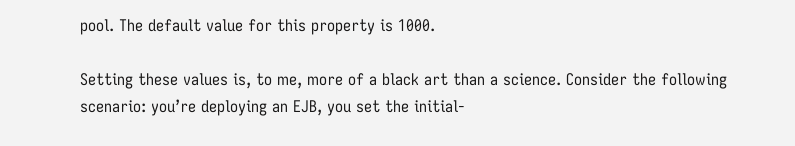pool. The default value for this property is 1000.

Setting these values is, to me, more of a black art than a science. Consider the following scenario: you’re deploying an EJB, you set the initial-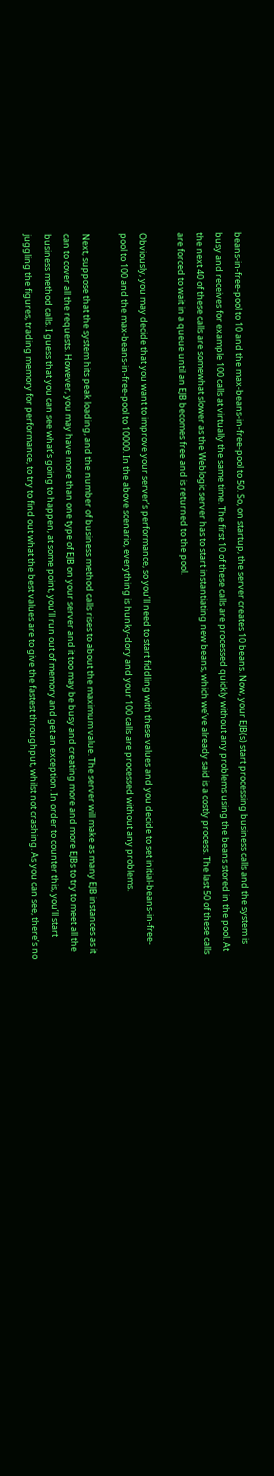beans-in-free-pool to 10 and the max-beans-in-free-pool to 50. So, on startup, the server creates 10 beans. Now, your EJB(s) start processing business calls and the system is busy and receives for example 100 calls at virtually the same time. The first 10 of these calls are processed quickly without any problems using the beans stored in the pool. At the next 40 of these calls are somewhat slower as the Weblogic server has to start instantiating new beans, which we’ve already said is a costly process. The last 50 of these calls are forced to wait in a queue until an EJB becomes free and is returned to the pool.

Obviously, you may decide that you want to improve your server’s performance, so you’ll need to start fiddling with these values and you decide to set initial-beans-in-free-pool to 100 and the max-beans-in-free-pool to 10000. In the above scenario, everything is hunky-dory and your 100 calls are processed without any problems.

Next, suppose that the system hits peak loading, and the number of business method calls rises to about the maximum value. The server will make as many EJB instances as it can to cover all the requests. However, you may have more than one type of EJB on your server and it too may be busy and creating more and more EJBs to try to meet all the business method calls. I guess that you can see what’s going to happen, at some point, you’ll run out of memory and get an exception. In order to counter this, you’ll start juggling the figures, trading memory for performance, to try to find out what the best values are to give the fastest throughput, whilst not crashing. As you can see, there’s no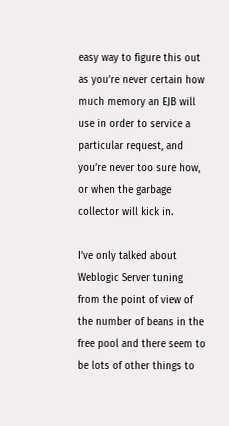easy way to figure this out as you’re never certain how much memory an EJB will use in order to service a particular request, and you’re never too sure how, or when the garbage collector will kick in.

I’ve only talked about Weblogic Server tuning from the point of view of the number of beans in the free pool and there seem to be lots of other things to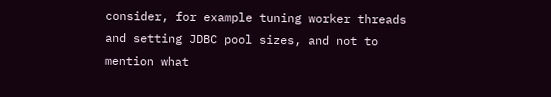consider, for example tuning worker threads and setting JDBC pool sizes, and not to mention what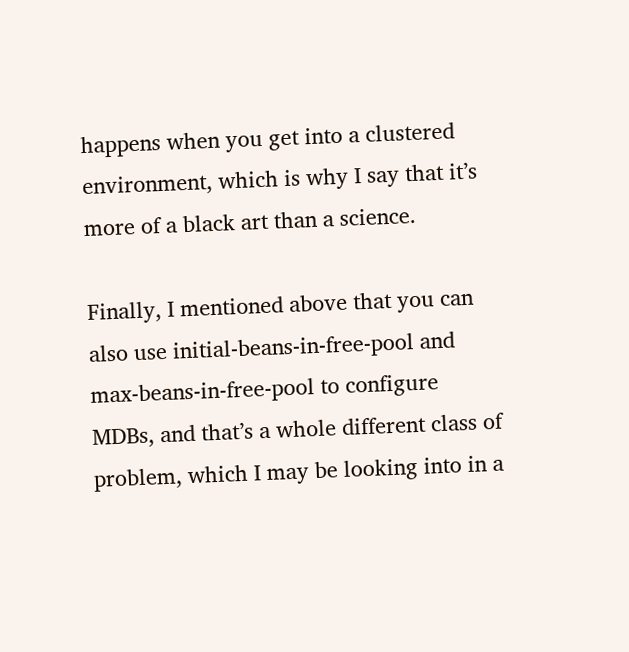happens when you get into a clustered environment, which is why I say that it’s more of a black art than a science.

Finally, I mentioned above that you can also use initial-beans-in-free-pool and max-beans-in-free-pool to configure MDBs, and that’s a whole different class of problem, which I may be looking into in a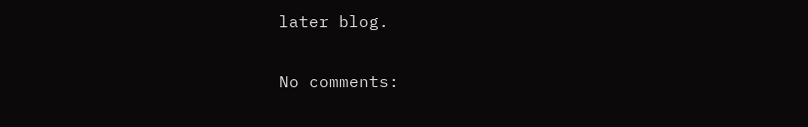later blog.

No comments: